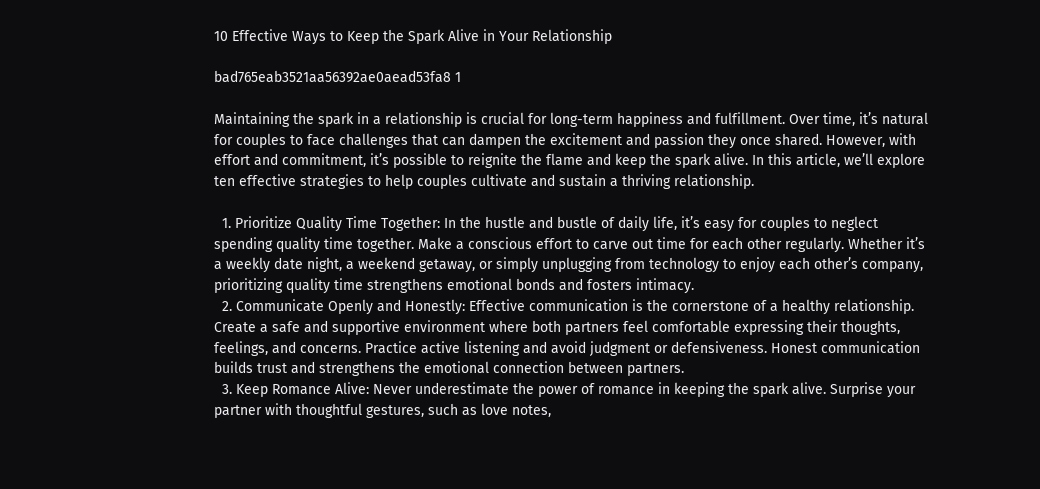10 Effective Ways to Keep the Spark Alive in Your Relationship

bad765eab3521aa56392ae0aead53fa8 1

Maintaining the spark in a relationship is crucial for long-term happiness and fulfillment. Over time, it’s natural for couples to face challenges that can dampen the excitement and passion they once shared. However, with effort and commitment, it’s possible to reignite the flame and keep the spark alive. In this article, we’ll explore ten effective strategies to help couples cultivate and sustain a thriving relationship.

  1. Prioritize Quality Time Together: In the hustle and bustle of daily life, it’s easy for couples to neglect spending quality time together. Make a conscious effort to carve out time for each other regularly. Whether it’s a weekly date night, a weekend getaway, or simply unplugging from technology to enjoy each other’s company, prioritizing quality time strengthens emotional bonds and fosters intimacy.
  2. Communicate Openly and Honestly: Effective communication is the cornerstone of a healthy relationship. Create a safe and supportive environment where both partners feel comfortable expressing their thoughts, feelings, and concerns. Practice active listening and avoid judgment or defensiveness. Honest communication builds trust and strengthens the emotional connection between partners.
  3. Keep Romance Alive: Never underestimate the power of romance in keeping the spark alive. Surprise your partner with thoughtful gestures, such as love notes,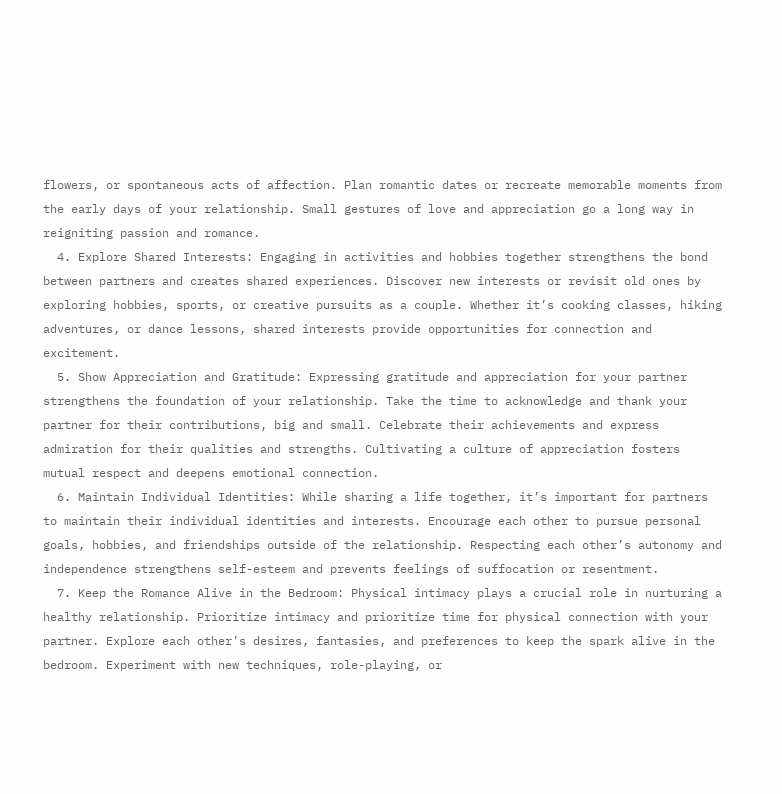flowers, or spontaneous acts of affection. Plan romantic dates or recreate memorable moments from the early days of your relationship. Small gestures of love and appreciation go a long way in reigniting passion and romance.
  4. Explore Shared Interests: Engaging in activities and hobbies together strengthens the bond between partners and creates shared experiences. Discover new interests or revisit old ones by exploring hobbies, sports, or creative pursuits as a couple. Whether it’s cooking classes, hiking adventures, or dance lessons, shared interests provide opportunities for connection and excitement.
  5. Show Appreciation and Gratitude: Expressing gratitude and appreciation for your partner strengthens the foundation of your relationship. Take the time to acknowledge and thank your partner for their contributions, big and small. Celebrate their achievements and express admiration for their qualities and strengths. Cultivating a culture of appreciation fosters mutual respect and deepens emotional connection.
  6. Maintain Individual Identities: While sharing a life together, it’s important for partners to maintain their individual identities and interests. Encourage each other to pursue personal goals, hobbies, and friendships outside of the relationship. Respecting each other’s autonomy and independence strengthens self-esteem and prevents feelings of suffocation or resentment.
  7. Keep the Romance Alive in the Bedroom: Physical intimacy plays a crucial role in nurturing a healthy relationship. Prioritize intimacy and prioritize time for physical connection with your partner. Explore each other’s desires, fantasies, and preferences to keep the spark alive in the bedroom. Experiment with new techniques, role-playing, or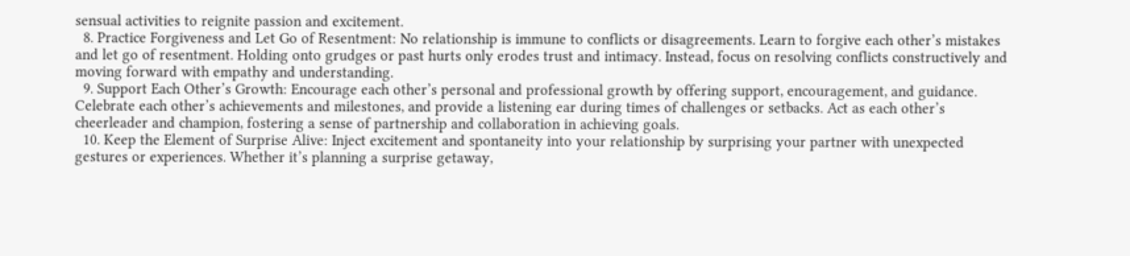sensual activities to reignite passion and excitement.
  8. Practice Forgiveness and Let Go of Resentment: No relationship is immune to conflicts or disagreements. Learn to forgive each other’s mistakes and let go of resentment. Holding onto grudges or past hurts only erodes trust and intimacy. Instead, focus on resolving conflicts constructively and moving forward with empathy and understanding.
  9. Support Each Other’s Growth: Encourage each other’s personal and professional growth by offering support, encouragement, and guidance. Celebrate each other’s achievements and milestones, and provide a listening ear during times of challenges or setbacks. Act as each other’s cheerleader and champion, fostering a sense of partnership and collaboration in achieving goals.
  10. Keep the Element of Surprise Alive: Inject excitement and spontaneity into your relationship by surprising your partner with unexpected gestures or experiences. Whether it’s planning a surprise getaway,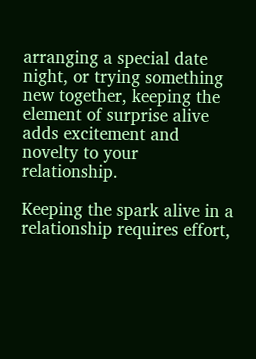arranging a special date night, or trying something new together, keeping the element of surprise alive adds excitement and novelty to your relationship.

Keeping the spark alive in a relationship requires effort,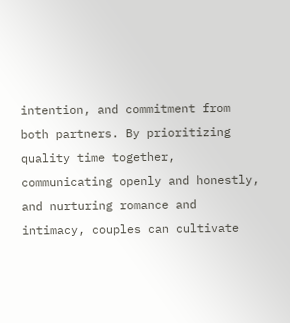intention, and commitment from both partners. By prioritizing quality time together, communicating openly and honestly, and nurturing romance and intimacy, couples can cultivate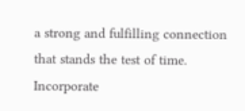a strong and fulfilling connection that stands the test of time. Incorporate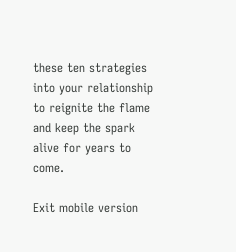these ten strategies into your relationship to reignite the flame and keep the spark alive for years to come.

Exit mobile version